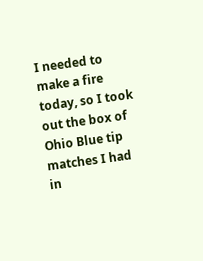I needed to make a fire today, so I took out the box of Ohio Blue tip matches I had in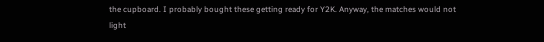the cupboard. I probably bought these getting ready for Y2K. Anyway, the matches would not light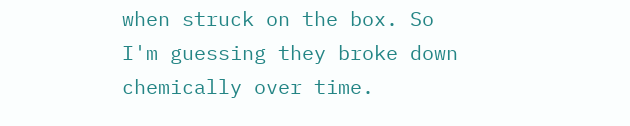when struck on the box. So I'm guessing they broke down chemically over time.